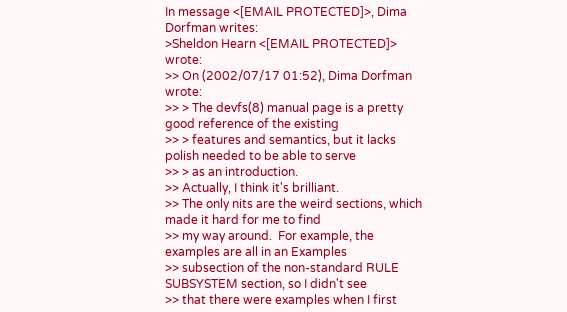In message <[EMAIL PROTECTED]>, Dima Dorfman writes:
>Sheldon Hearn <[EMAIL PROTECTED]> wrote:
>> On (2002/07/17 01:52), Dima Dorfman wrote:
>> > The devfs(8) manual page is a pretty good reference of the existing
>> > features and semantics, but it lacks polish needed to be able to serve
>> > as an introduction.
>> Actually, I think it's brilliant.
>> The only nits are the weird sections, which made it hard for me to find
>> my way around.  For example, the examples are all in an Examples
>> subsection of the non-standard RULE SUBSYSTEM section, so I didn't see
>> that there were examples when I first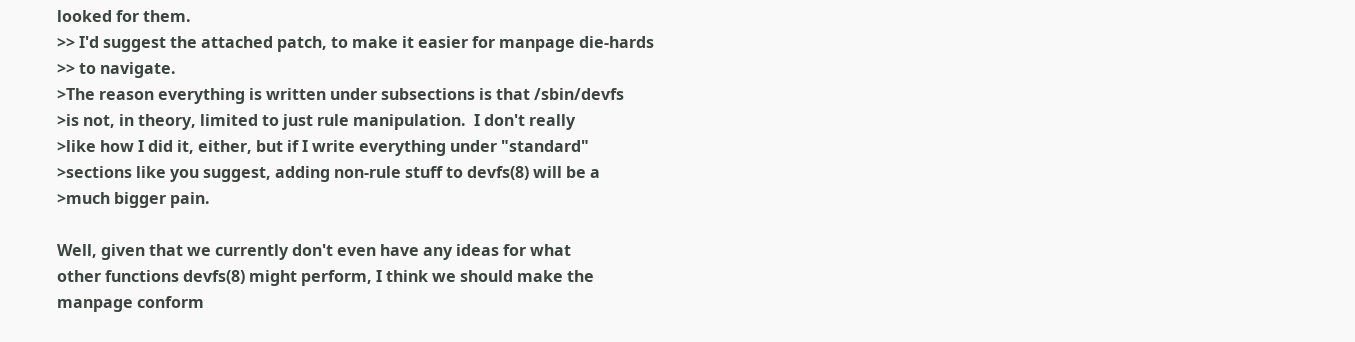looked for them.
>> I'd suggest the attached patch, to make it easier for manpage die-hards
>> to navigate.
>The reason everything is written under subsections is that /sbin/devfs
>is not, in theory, limited to just rule manipulation.  I don't really
>like how I did it, either, but if I write everything under "standard"
>sections like you suggest, adding non-rule stuff to devfs(8) will be a
>much bigger pain.

Well, given that we currently don't even have any ideas for what
other functions devfs(8) might perform, I think we should make the
manpage conform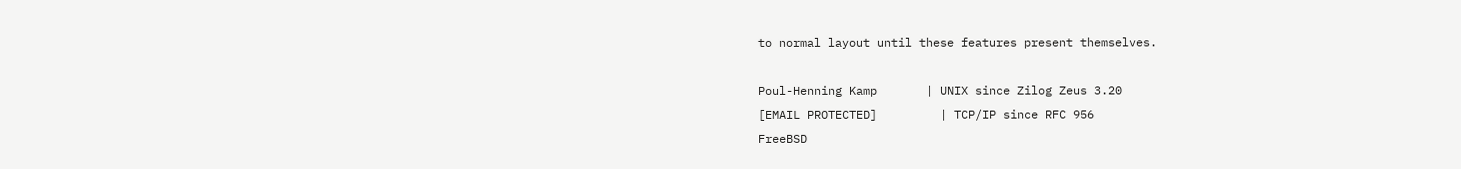to normal layout until these features present themselves.

Poul-Henning Kamp       | UNIX since Zilog Zeus 3.20
[EMAIL PROTECTED]         | TCP/IP since RFC 956
FreeBSD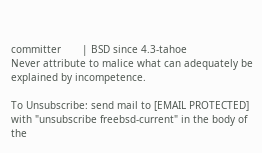committer       | BSD since 4.3-tahoe
Never attribute to malice what can adequately be explained by incompetence.

To Unsubscribe: send mail to [EMAIL PROTECTED]
with "unsubscribe freebsd-current" in the body of the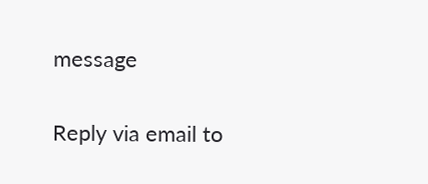message

Reply via email to